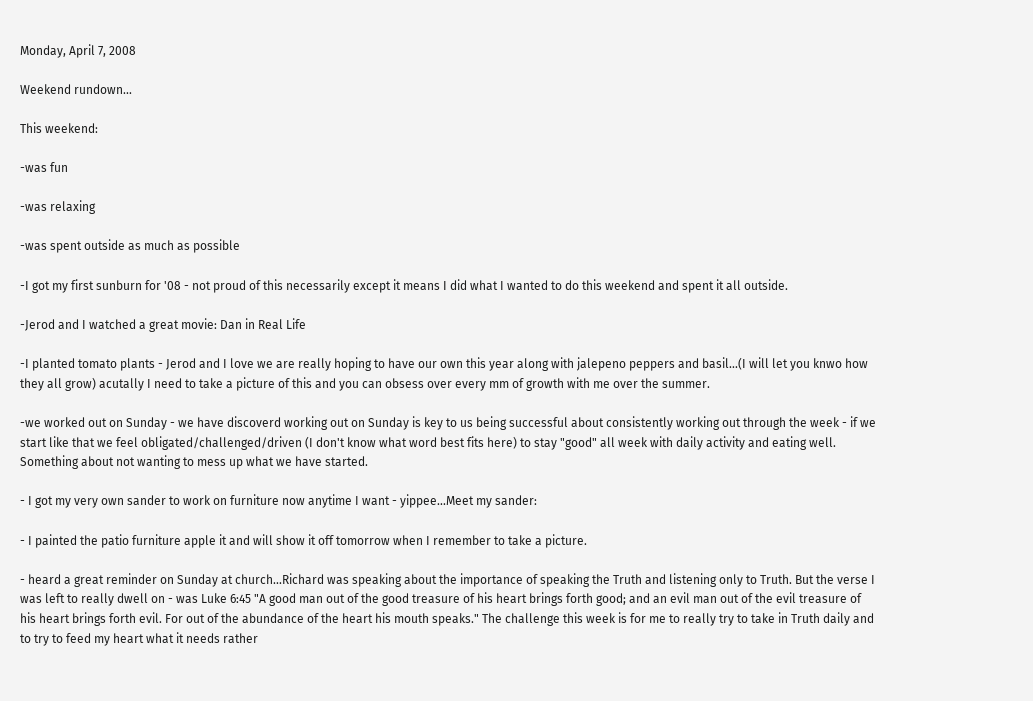Monday, April 7, 2008

Weekend rundown...

This weekend:

-was fun

-was relaxing

-was spent outside as much as possible

-I got my first sunburn for '08 - not proud of this necessarily except it means I did what I wanted to do this weekend and spent it all outside.

-Jerod and I watched a great movie: Dan in Real Life

-I planted tomato plants - Jerod and I love we are really hoping to have our own this year along with jalepeno peppers and basil...(I will let you knwo how they all grow) acutally I need to take a picture of this and you can obsess over every mm of growth with me over the summer.

-we worked out on Sunday - we have discoverd working out on Sunday is key to us being successful about consistently working out through the week - if we start like that we feel obligated/challenged/driven (I don't know what word best fits here) to stay "good" all week with daily activity and eating well. Something about not wanting to mess up what we have started.

- I got my very own sander to work on furniture now anytime I want - yippee...Meet my sander:

- I painted the patio furniture apple it and will show it off tomorrow when I remember to take a picture.

- heard a great reminder on Sunday at church...Richard was speaking about the importance of speaking the Truth and listening only to Truth. But the verse I was left to really dwell on - was Luke 6:45 "A good man out of the good treasure of his heart brings forth good; and an evil man out of the evil treasure of his heart brings forth evil. For out of the abundance of the heart his mouth speaks." The challenge this week is for me to really try to take in Truth daily and to try to feed my heart what it needs rather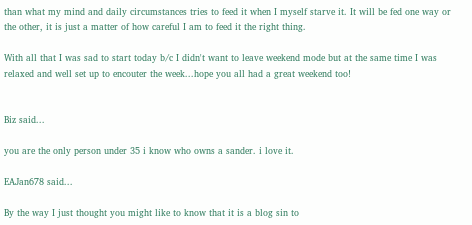than what my mind and daily circumstances tries to feed it when I myself starve it. It will be fed one way or the other, it is just a matter of how careful I am to feed it the right thing.

With all that I was sad to start today b/c I didn't want to leave weekend mode but at the same time I was relaxed and well set up to encouter the week...hope you all had a great weekend too!


Biz said...

you are the only person under 35 i know who owns a sander. i love it.

EAJan678 said...

By the way I just thought you might like to know that it is a blog sin to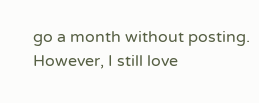go a month without posting. However, I still love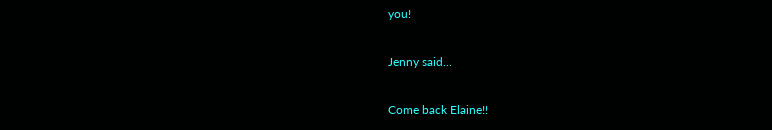you!

Jenny said...

Come back Elaine!!